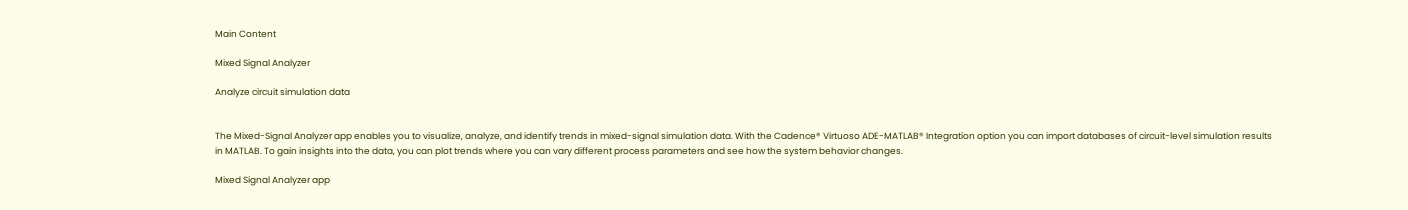Main Content

Mixed Signal Analyzer

Analyze circuit simulation data


The Mixed-Signal Analyzer app enables you to visualize, analyze, and identify trends in mixed-signal simulation data. With the Cadence® Virtuoso ADE-MATLAB® Integration option you can import databases of circuit-level simulation results in MATLAB. To gain insights into the data, you can plot trends where you can vary different process parameters and see how the system behavior changes.

Mixed Signal Analyzer app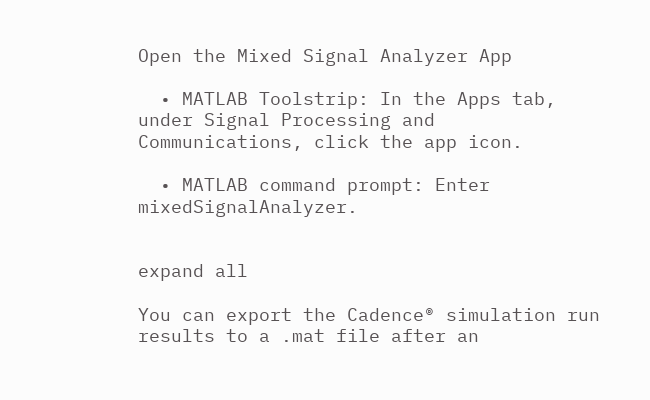Open the Mixed Signal Analyzer App

  • MATLAB Toolstrip: In the Apps tab, under Signal Processing and Communications, click the app icon.

  • MATLAB command prompt: Enter mixedSignalAnalyzer.


expand all

You can export the Cadence® simulation run results to a .mat file after an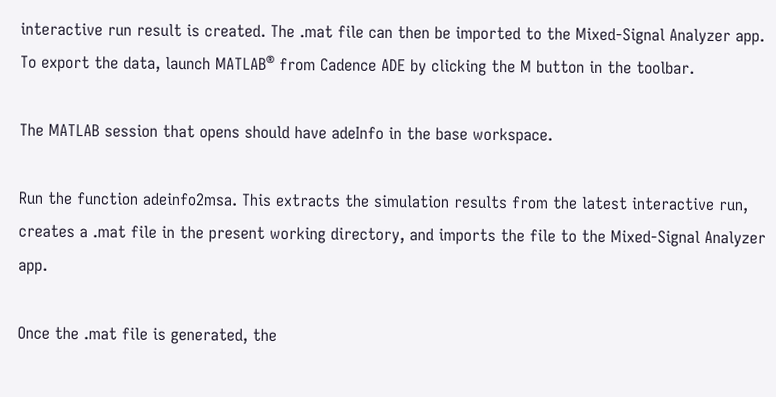interactive run result is created. The .mat file can then be imported to the Mixed-Signal Analyzer app. To export the data, launch MATLAB® from Cadence ADE by clicking the M button in the toolbar.

The MATLAB session that opens should have adeInfo in the base workspace.

Run the function adeinfo2msa. This extracts the simulation results from the latest interactive run, creates a .mat file in the present working directory, and imports the file to the Mixed-Signal Analyzer app.

Once the .mat file is generated, the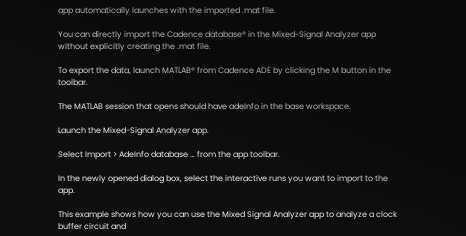app automatically launches with the imported .mat file.

You can directly import the Cadence database® in the Mixed-Signal Analyzer app without explicitly creating the .mat file.

To export the data, launch MATLAB® from Cadence ADE by clicking the M button in the toolbar.

The MATLAB session that opens should have adeInfo in the base workspace.

Launch the Mixed-Signal Analyzer app.

Select Import > AdeInfo database … from the app toolbar.

In the newly opened dialog box, select the interactive runs you want to import to the app.

This example shows how you can use the Mixed Signal Analyzer app to analyze a clock buffer circuit and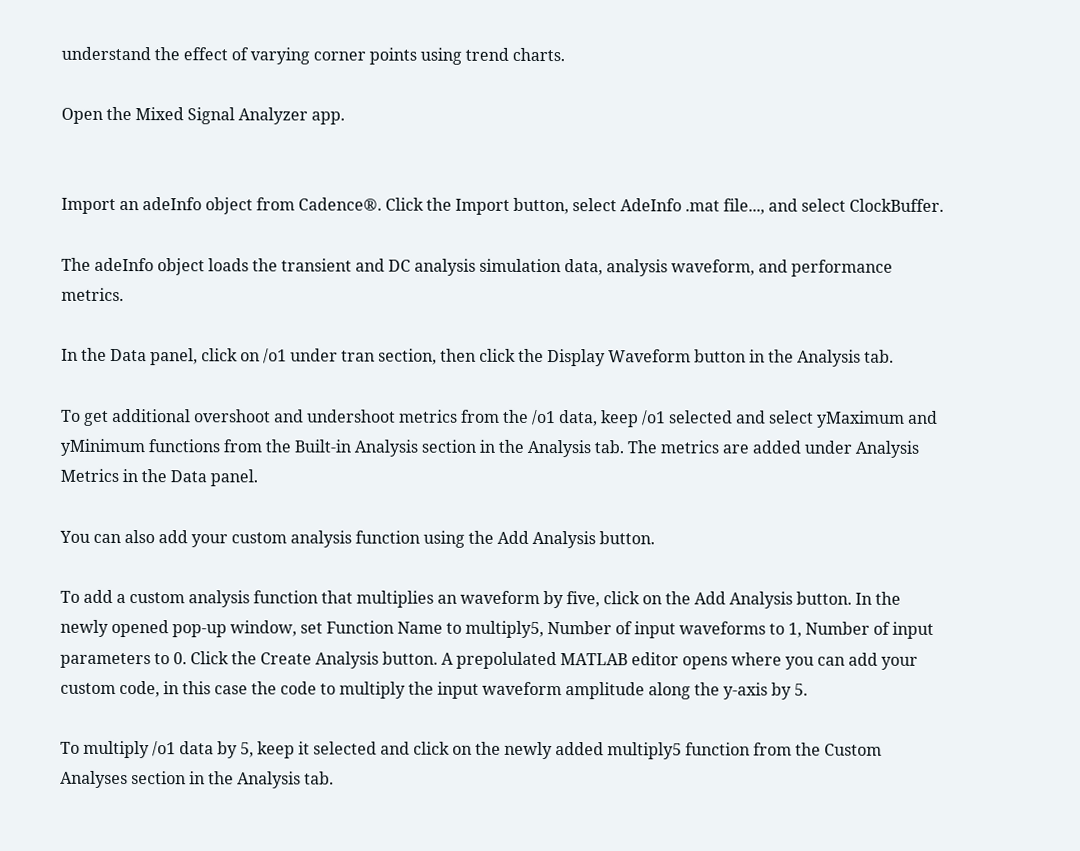understand the effect of varying corner points using trend charts.

Open the Mixed Signal Analyzer app.


Import an adeInfo object from Cadence®. Click the Import button, select AdeInfo .mat file..., and select ClockBuffer.

The adeInfo object loads the transient and DC analysis simulation data, analysis waveform, and performance metrics.

In the Data panel, click on /o1 under tran section, then click the Display Waveform button in the Analysis tab.

To get additional overshoot and undershoot metrics from the /o1 data, keep /o1 selected and select yMaximum and yMinimum functions from the Built-in Analysis section in the Analysis tab. The metrics are added under Analysis Metrics in the Data panel.

You can also add your custom analysis function using the Add Analysis button.

To add a custom analysis function that multiplies an waveform by five, click on the Add Analysis button. In the newly opened pop-up window, set Function Name to multiply5, Number of input waveforms to 1, Number of input parameters to 0. Click the Create Analysis button. A prepolulated MATLAB editor opens where you can add your custom code, in this case the code to multiply the input waveform amplitude along the y-axis by 5.

To multiply /o1 data by 5, keep it selected and click on the newly added multiply5 function from the Custom Analyses section in the Analysis tab.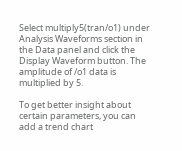Select multiply5(tran/o1) under Analysis Waveforms section in the Data panel and click the Display Waveform button. The amplitude of /o1 data is multiplied by 5.

To get better insight about certain parameters, you can add a trend chart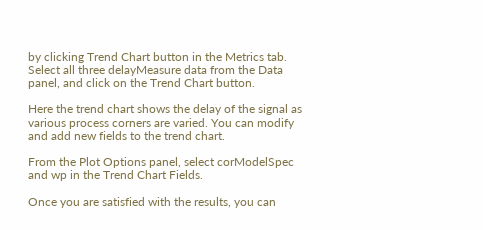by clicking Trend Chart button in the Metrics tab. Select all three delayMeasure data from the Data panel, and click on the Trend Chart button.

Here the trend chart shows the delay of the signal as various process corners are varied. You can modify and add new fields to the trend chart.

From the Plot Options panel, select corModelSpec and wp in the Trend Chart Fields.

Once you are satisfied with the results, you can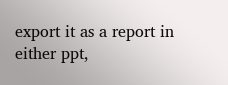export it as a report in either ppt,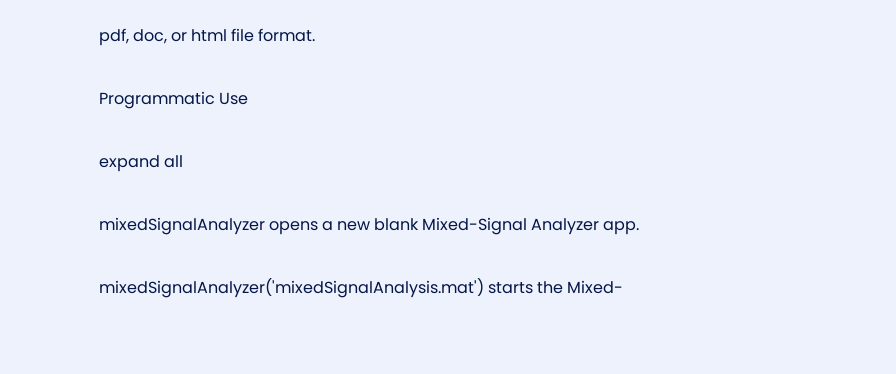pdf, doc, or html file format.

Programmatic Use

expand all

mixedSignalAnalyzer opens a new blank Mixed-Signal Analyzer app.

mixedSignalAnalyzer('mixedSignalAnalysis.mat') starts the Mixed-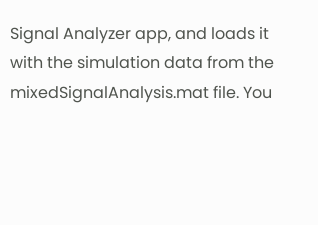Signal Analyzer app, and loads it with the simulation data from the mixedSignalAnalysis.mat file. You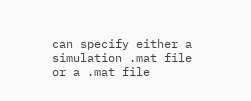can specify either a simulation .mat file or a .mat file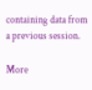containing data from a previous session.

More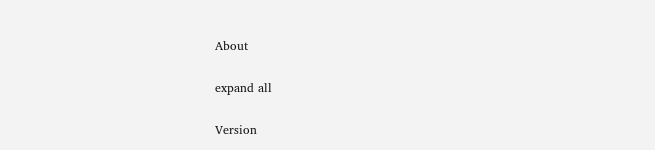About

expand all

Version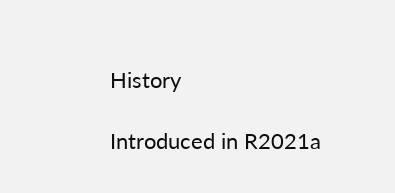History

Introduced in R2021a